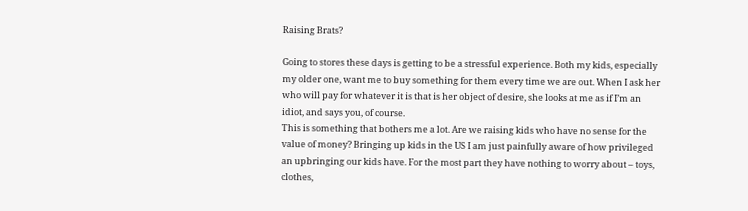Raising Brats?

Going to stores these days is getting to be a stressful experience. Both my kids, especially my older one, want me to buy something for them every time we are out. When I ask her who will pay for whatever it is that is her object of desire, she looks at me as if I’m an idiot, and says you, of course.
This is something that bothers me a lot. Are we raising kids who have no sense for the value of money? Bringing up kids in the US I am just painfully aware of how privileged an upbringing our kids have. For the most part they have nothing to worry about – toys, clothes,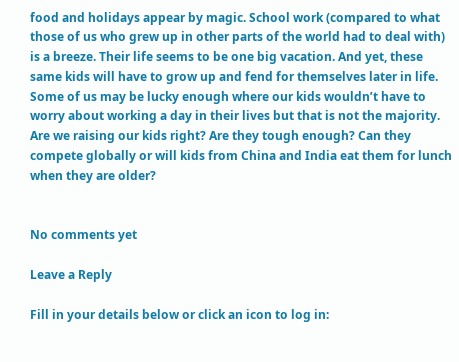food and holidays appear by magic. School work (compared to what those of us who grew up in other parts of the world had to deal with) is a breeze. Their life seems to be one big vacation. And yet, these same kids will have to grow up and fend for themselves later in life. Some of us may be lucky enough where our kids wouldn’t have to worry about working a day in their lives but that is not the majority.
Are we raising our kids right? Are they tough enough? Can they compete globally or will kids from China and India eat them for lunch when they are older?


No comments yet

Leave a Reply

Fill in your details below or click an icon to log in: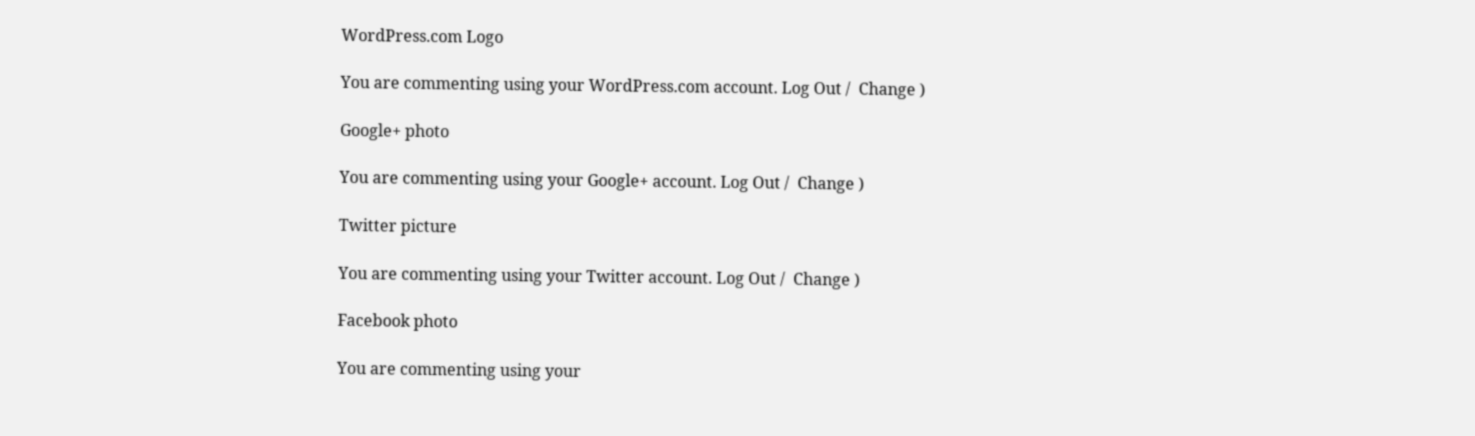WordPress.com Logo

You are commenting using your WordPress.com account. Log Out /  Change )

Google+ photo

You are commenting using your Google+ account. Log Out /  Change )

Twitter picture

You are commenting using your Twitter account. Log Out /  Change )

Facebook photo

You are commenting using your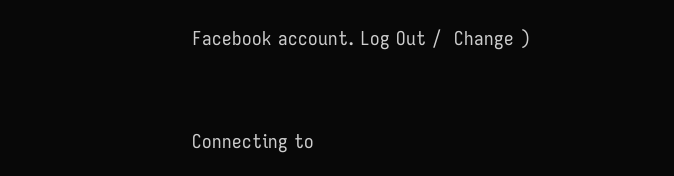Facebook account. Log Out /  Change )


Connecting to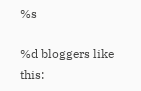%s

%d bloggers like this: